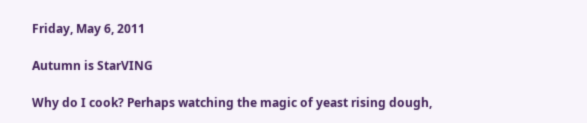Friday, May 6, 2011

Autumn is StarVING

Why do I cook? Perhaps watching the magic of yeast rising dough,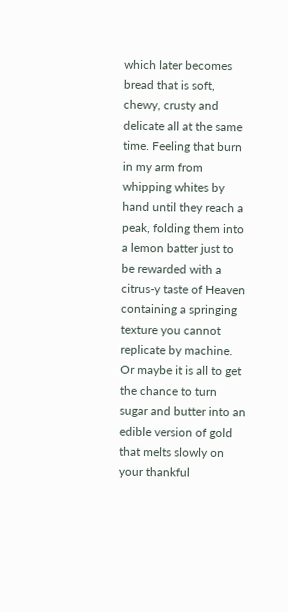which later becomes bread that is soft, chewy, crusty and delicate all at the same time. Feeling that burn in my arm from whipping whites by hand until they reach a peak, folding them into a lemon batter just to be rewarded with a citrus-y taste of Heaven containing a springing texture you cannot replicate by machine. Or maybe it is all to get the chance to turn sugar and butter into an edible version of gold that melts slowly on your thankful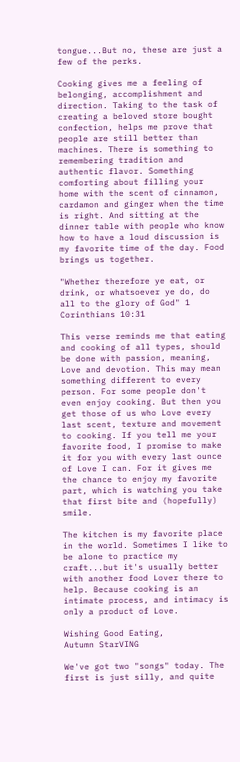tongue...But no, these are just a few of the perks.

Cooking gives me a feeling of belonging, accomplishment and direction. Taking to the task of creating a beloved store bought confection, helps me prove that people are still better than machines. There is something to remembering tradition and authentic flavor. Something comforting about filling your home with the scent of cinnamon, cardamon and ginger when the time is right. And sitting at the dinner table with people who know how to have a loud discussion is my favorite time of the day. Food brings us together.

"Whether therefore ye eat, or drink, or whatsoever ye do, do all to the glory of God" 1 Corinthians 10:31

This verse reminds me that eating and cooking of all types, should be done with passion, meaning, Love and devotion. This may mean something different to every person. For some people don't even enjoy cooking. But then you get those of us who Love every last scent, texture and movement to cooking. If you tell me your favorite food, I promise to make it for you with every last ounce of Love I can. For it gives me the chance to enjoy my favorite part, which is watching you take that first bite and (hopefully) smile.

The kitchen is my favorite place in the world. Sometimes I like to be alone to practice my craft...but it's usually better with another food Lover there to help. Because cooking is an intimate process, and intimacy is only a product of Love.

Wishing Good Eating,
Autumn StarVING

We've got two "songs" today. The first is just silly, and quite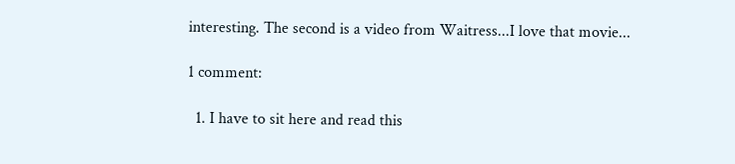interesting. The second is a video from Waitress...I love that movie...

1 comment:

  1. I have to sit here and read this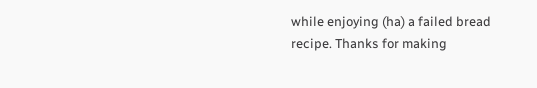while enjoying (ha) a failed bread recipe. Thanks for making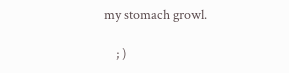my stomach growl.

    ; )